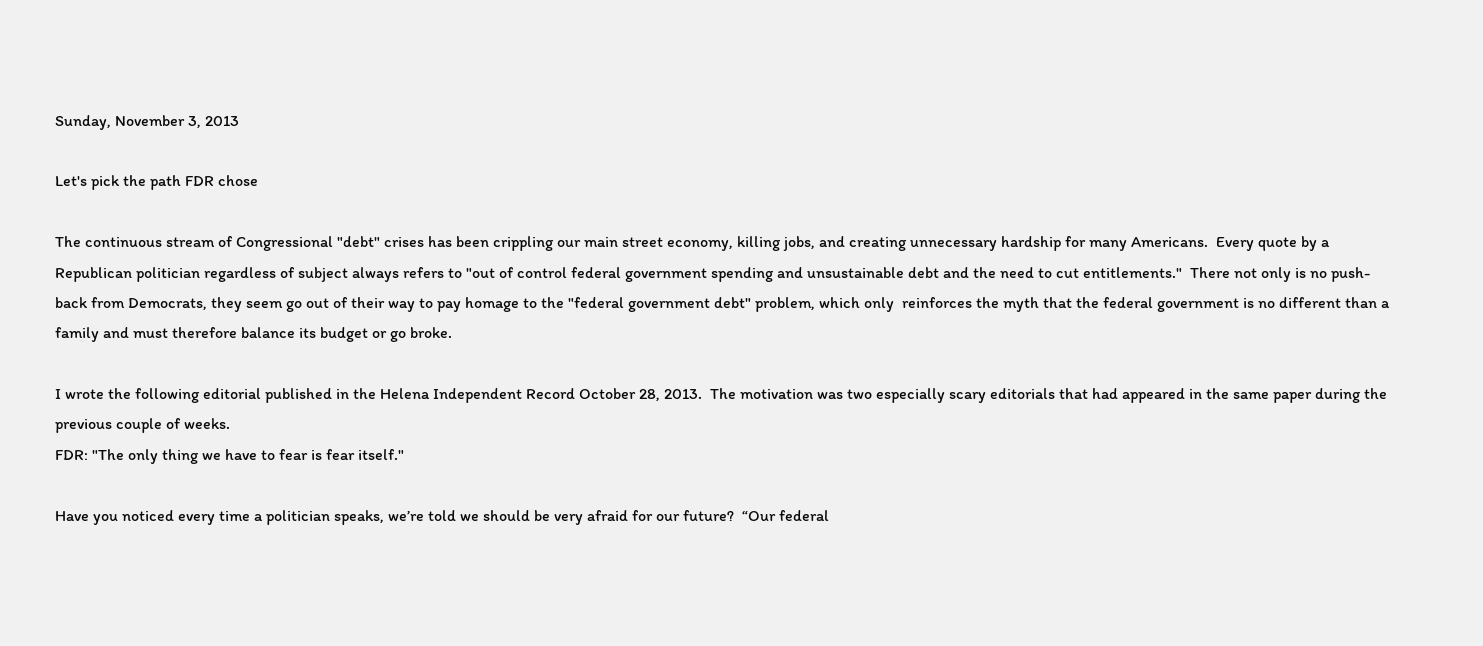Sunday, November 3, 2013

Let's pick the path FDR chose

The continuous stream of Congressional "debt" crises has been crippling our main street economy, killing jobs, and creating unnecessary hardship for many Americans.  Every quote by a Republican politician regardless of subject always refers to "out of control federal government spending and unsustainable debt and the need to cut entitlements."  There not only is no push-back from Democrats, they seem go out of their way to pay homage to the "federal government debt" problem, which only  reinforces the myth that the federal government is no different than a family and must therefore balance its budget or go broke.

I wrote the following editorial published in the Helena Independent Record October 28, 2013.  The motivation was two especially scary editorials that had appeared in the same paper during the previous couple of weeks.
FDR: "The only thing we have to fear is fear itself."

Have you noticed every time a politician speaks, we’re told we should be very afraid for our future?  “Our federal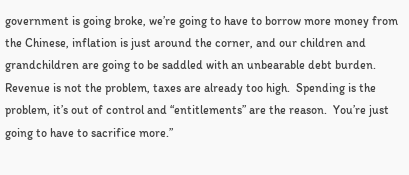government is going broke, we’re going to have to borrow more money from the Chinese, inflation is just around the corner, and our children and grandchildren are going to be saddled with an unbearable debt burden.   Revenue is not the problem, taxes are already too high.  Spending is the problem, it’s out of control and “entitlements” are the reason.  You’re just going to have to sacrifice more.”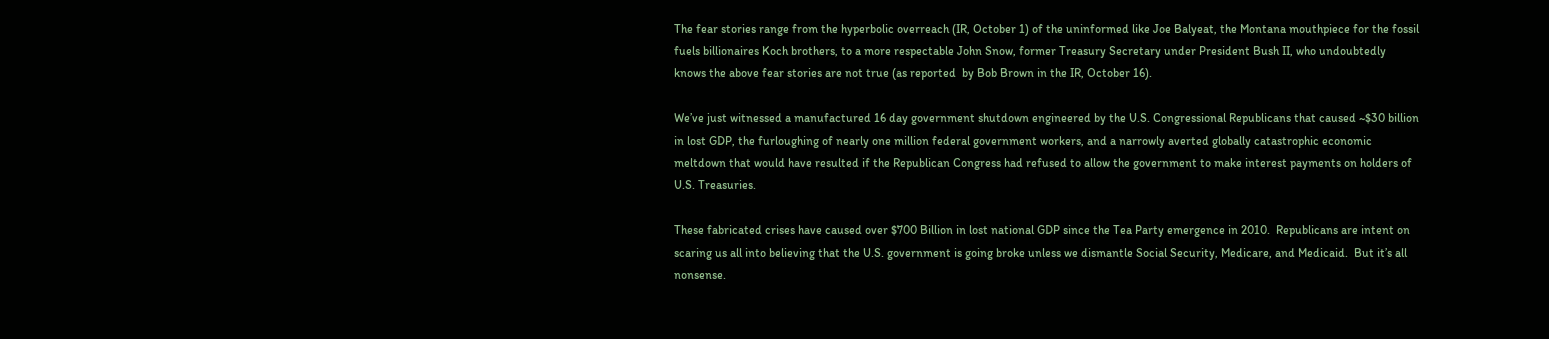The fear stories range from the hyperbolic overreach (IR, October 1) of the uninformed like Joe Balyeat, the Montana mouthpiece for the fossil fuels billionaires Koch brothers, to a more respectable John Snow, former Treasury Secretary under President Bush II, who undoubtedly knows the above fear stories are not true (as reported  by Bob Brown in the IR, October 16).

We’ve just witnessed a manufactured 16 day government shutdown engineered by the U.S. Congressional Republicans that caused ~$30 billion in lost GDP, the furloughing of nearly one million federal government workers, and a narrowly averted globally catastrophic economic meltdown that would have resulted if the Republican Congress had refused to allow the government to make interest payments on holders of U.S. Treasuries.

These fabricated crises have caused over $700 Billion in lost national GDP since the Tea Party emergence in 2010.  Republicans are intent on scaring us all into believing that the U.S. government is going broke unless we dismantle Social Security, Medicare, and Medicaid.  But it’s all nonsense.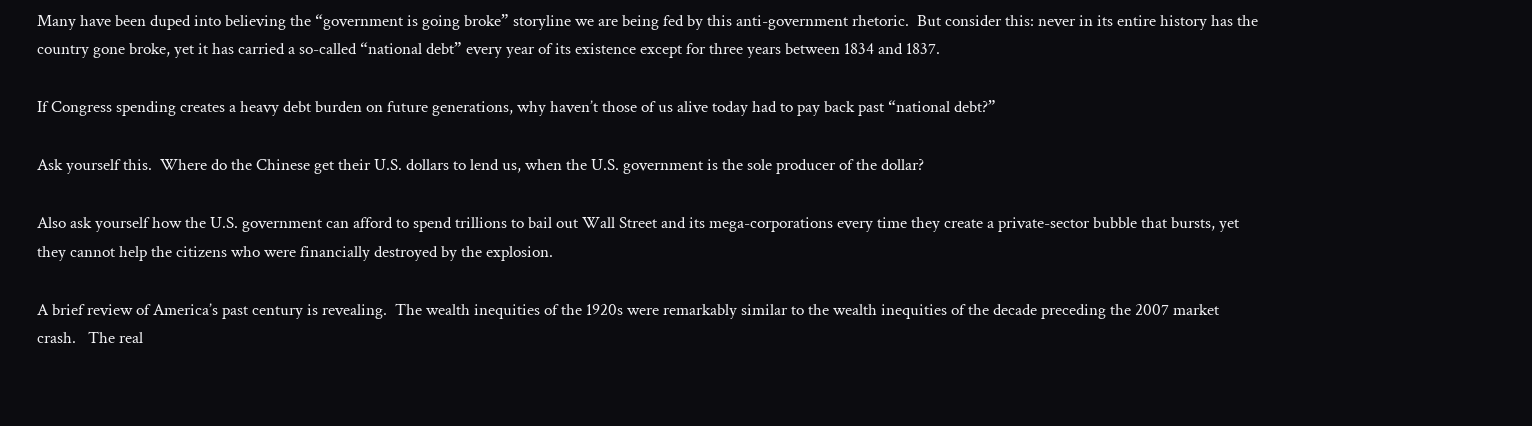Many have been duped into believing the “government is going broke” storyline we are being fed by this anti-government rhetoric.  But consider this: never in its entire history has the country gone broke, yet it has carried a so-called “national debt” every year of its existence except for three years between 1834 and 1837.

If Congress spending creates a heavy debt burden on future generations, why haven’t those of us alive today had to pay back past “national debt?”

Ask yourself this.  Where do the Chinese get their U.S. dollars to lend us, when the U.S. government is the sole producer of the dollar?

Also ask yourself how the U.S. government can afford to spend trillions to bail out Wall Street and its mega-corporations every time they create a private-sector bubble that bursts, yet they cannot help the citizens who were financially destroyed by the explosion.

A brief review of America’s past century is revealing.  The wealth inequities of the 1920s were remarkably similar to the wealth inequities of the decade preceding the 2007 market crash.   The real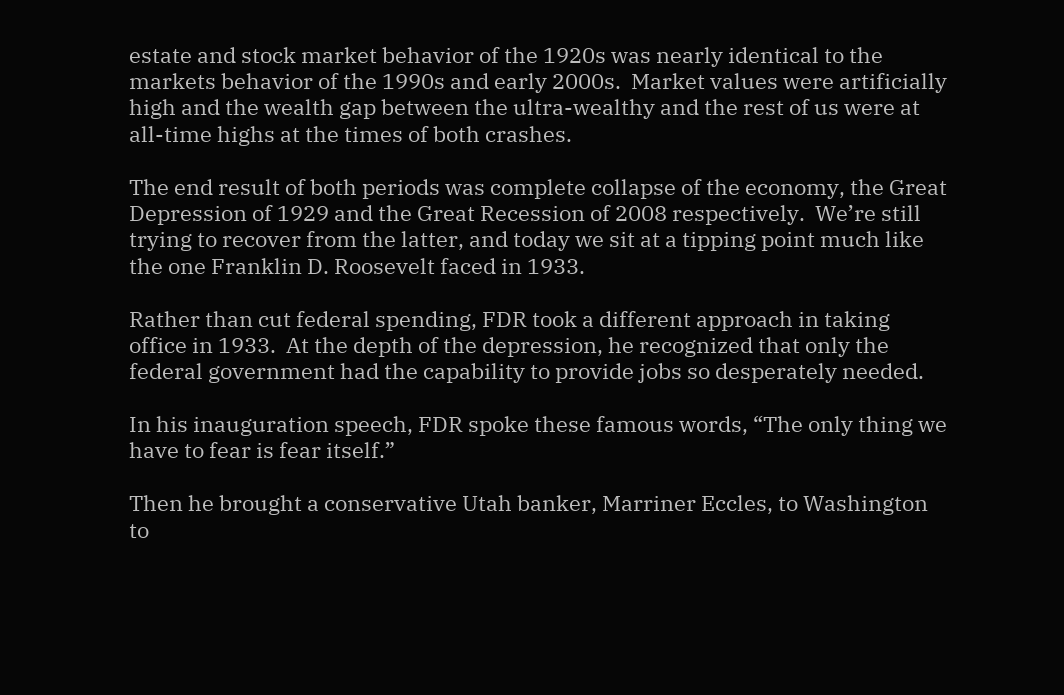estate and stock market behavior of the 1920s was nearly identical to the markets behavior of the 1990s and early 2000s.  Market values were artificially high and the wealth gap between the ultra-wealthy and the rest of us were at all-time highs at the times of both crashes.

The end result of both periods was complete collapse of the economy, the Great Depression of 1929 and the Great Recession of 2008 respectively.  We’re still trying to recover from the latter, and today we sit at a tipping point much like the one Franklin D. Roosevelt faced in 1933.

Rather than cut federal spending, FDR took a different approach in taking office in 1933.  At the depth of the depression, he recognized that only the federal government had the capability to provide jobs so desperately needed.

In his inauguration speech, FDR spoke these famous words, “The only thing we have to fear is fear itself.”

Then he brought a conservative Utah banker, Marriner Eccles, to Washington to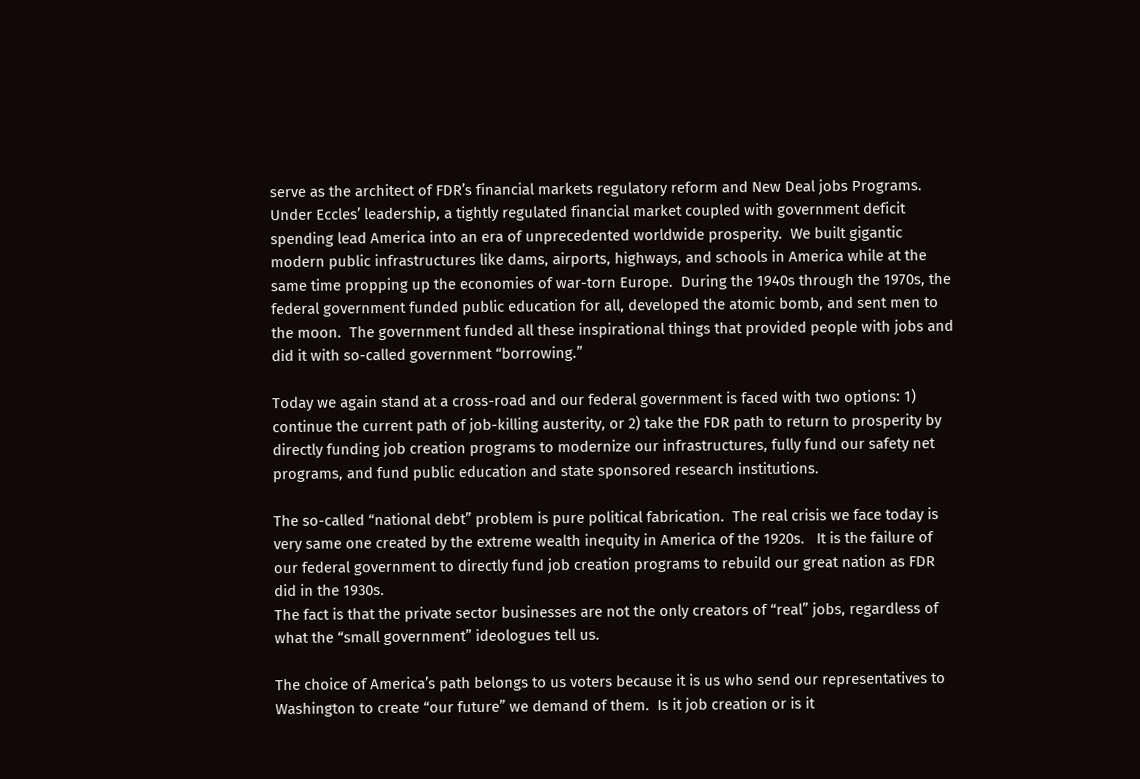serve as the architect of FDR’s financial markets regulatory reform and New Deal jobs Programs.  Under Eccles’ leadership, a tightly regulated financial market coupled with government deficit spending lead America into an era of unprecedented worldwide prosperity.  We built gigantic modern public infrastructures like dams, airports, highways, and schools in America while at the same time propping up the economies of war-torn Europe.  During the 1940s through the 1970s, the federal government funded public education for all, developed the atomic bomb, and sent men to the moon.  The government funded all these inspirational things that provided people with jobs and did it with so-called government “borrowing.”

Today we again stand at a cross-road and our federal government is faced with two options: 1) continue the current path of job-killing austerity, or 2) take the FDR path to return to prosperity by directly funding job creation programs to modernize our infrastructures, fully fund our safety net programs, and fund public education and state sponsored research institutions.

The so-called “national debt” problem is pure political fabrication.  The real crisis we face today is very same one created by the extreme wealth inequity in America of the 1920s.   It is the failure of our federal government to directly fund job creation programs to rebuild our great nation as FDR did in the 1930s.
The fact is that the private sector businesses are not the only creators of “real” jobs, regardless of what the “small government” ideologues tell us.

The choice of America’s path belongs to us voters because it is us who send our representatives to Washington to create “our future” we demand of them.  Is it job creation or is it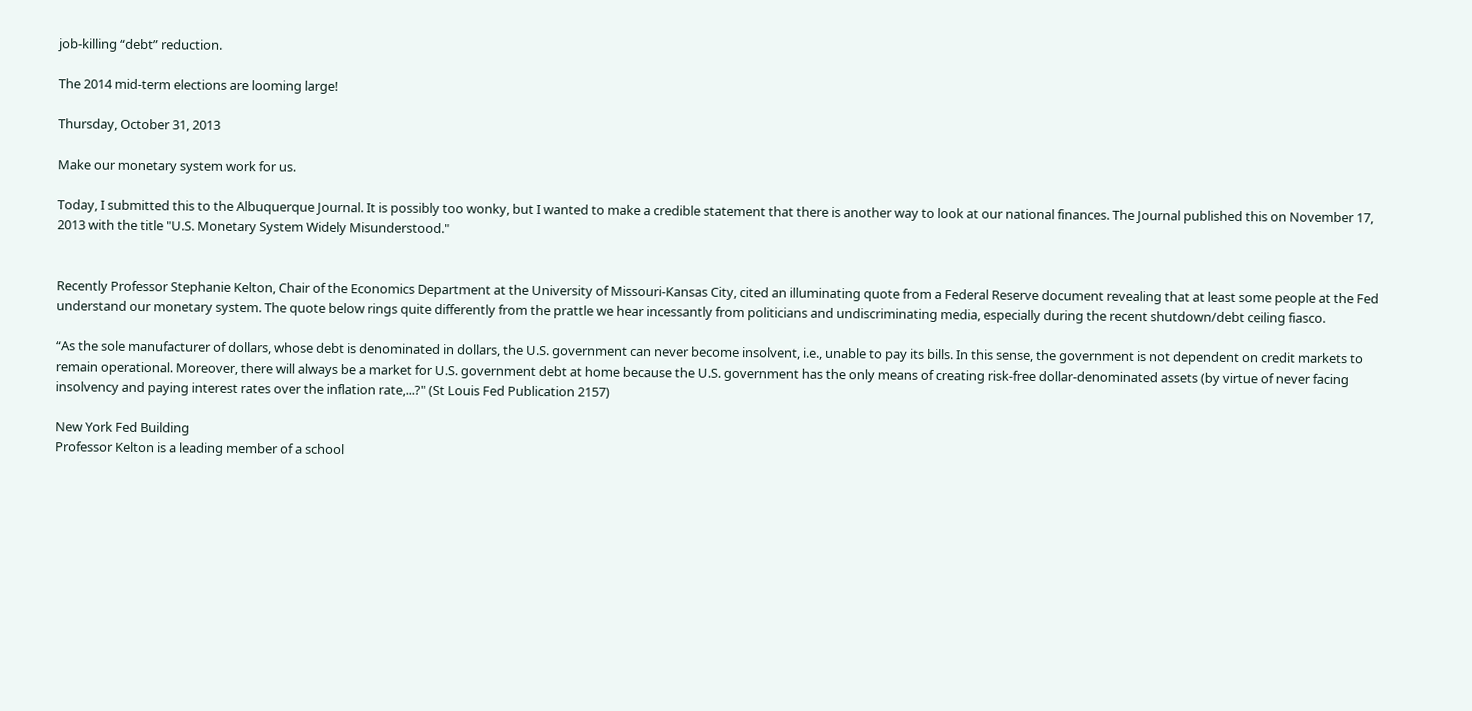job-killing “debt” reduction.

The 2014 mid-term elections are looming large!

Thursday, October 31, 2013

Make our monetary system work for us.

Today, I submitted this to the Albuquerque Journal. It is possibly too wonky, but I wanted to make a credible statement that there is another way to look at our national finances. The Journal published this on November 17, 2013 with the title "U.S. Monetary System Widely Misunderstood."


Recently Professor Stephanie Kelton, Chair of the Economics Department at the University of Missouri-Kansas City, cited an illuminating quote from a Federal Reserve document revealing that at least some people at the Fed understand our monetary system. The quote below rings quite differently from the prattle we hear incessantly from politicians and undiscriminating media, especially during the recent shutdown/debt ceiling fiasco.

“As the sole manufacturer of dollars, whose debt is denominated in dollars, the U.S. government can never become insolvent, i.e., unable to pay its bills. In this sense, the government is not dependent on credit markets to remain operational. Moreover, there will always be a market for U.S. government debt at home because the U.S. government has the only means of creating risk-free dollar-denominated assets (by virtue of never facing insolvency and paying interest rates over the inflation rate,...?" (St Louis Fed Publication 2157)

New York Fed Building
Professor Kelton is a leading member of a school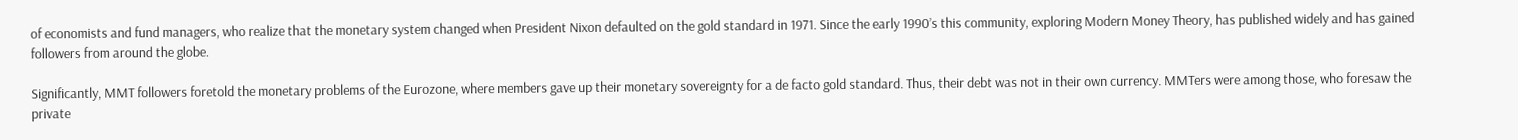of economists and fund managers, who realize that the monetary system changed when President Nixon defaulted on the gold standard in 1971. Since the early 1990’s this community, exploring Modern Money Theory, has published widely and has gained followers from around the globe.

Significantly, MMT followers foretold the monetary problems of the Eurozone, where members gave up their monetary sovereignty for a de facto gold standard. Thus, their debt was not in their own currency. MMTers were among those, who foresaw the private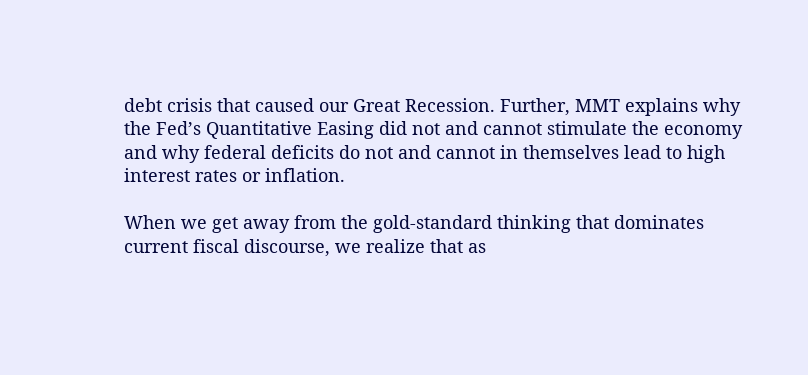debt crisis that caused our Great Recession. Further, MMT explains why the Fed’s Quantitative Easing did not and cannot stimulate the economy and why federal deficits do not and cannot in themselves lead to high interest rates or inflation.

When we get away from the gold-standard thinking that dominates current fiscal discourse, we realize that as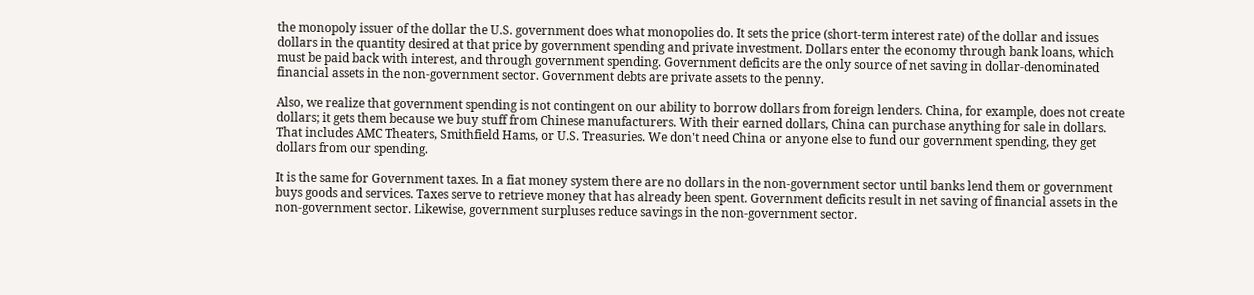the monopoly issuer of the dollar the U.S. government does what monopolies do. It sets the price (short-term interest rate) of the dollar and issues dollars in the quantity desired at that price by government spending and private investment. Dollars enter the economy through bank loans, which must be paid back with interest, and through government spending. Government deficits are the only source of net saving in dollar-denominated financial assets in the non-government sector. Government debts are private assets to the penny.

Also, we realize that government spending is not contingent on our ability to borrow dollars from foreign lenders. China, for example, does not create dollars; it gets them because we buy stuff from Chinese manufacturers. With their earned dollars, China can purchase anything for sale in dollars. That includes AMC Theaters, Smithfield Hams, or U.S. Treasuries. We don't need China or anyone else to fund our government spending, they get dollars from our spending.

It is the same for Government taxes. In a fiat money system there are no dollars in the non-government sector until banks lend them or government buys goods and services. Taxes serve to retrieve money that has already been spent. Government deficits result in net saving of financial assets in the non-government sector. Likewise, government surpluses reduce savings in the non-government sector.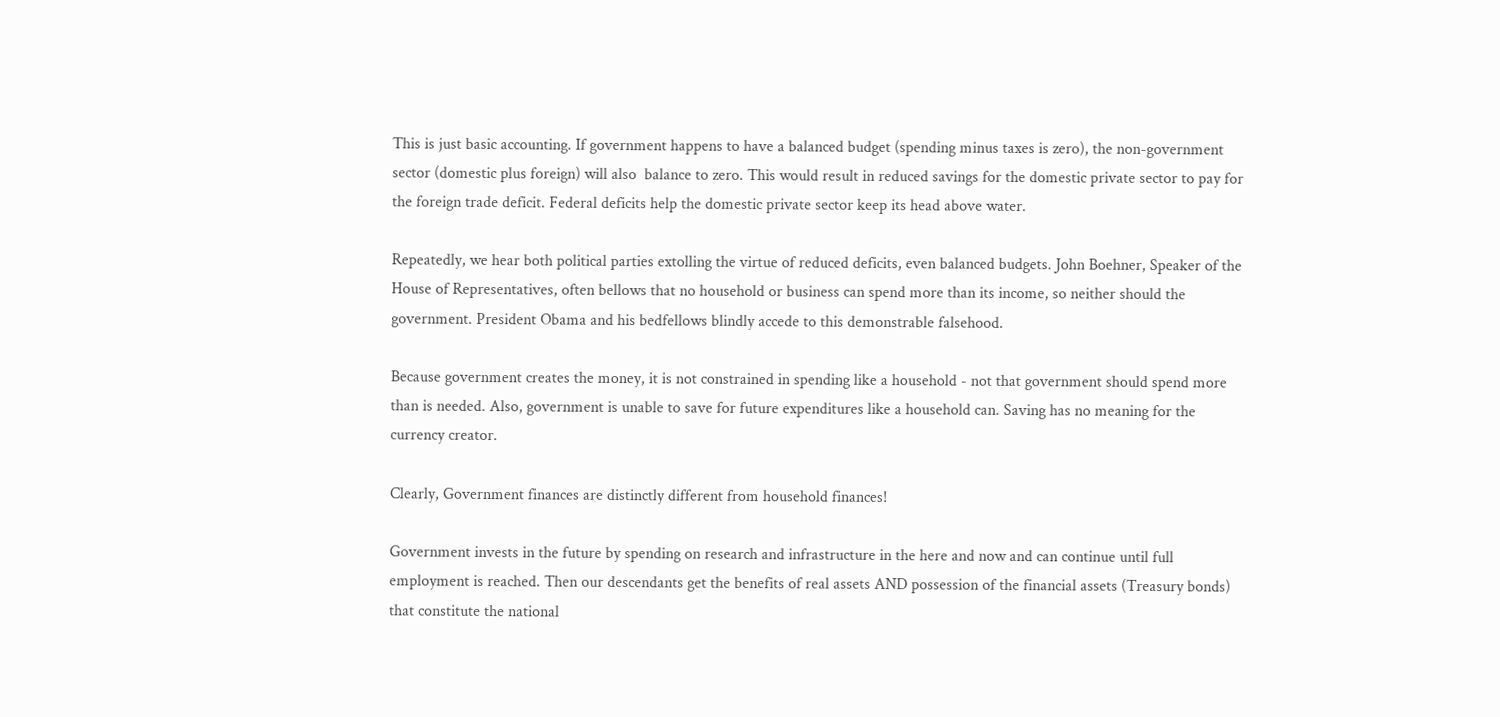This is just basic accounting. If government happens to have a balanced budget (spending minus taxes is zero), the non-government sector (domestic plus foreign) will also  balance to zero. This would result in reduced savings for the domestic private sector to pay for the foreign trade deficit. Federal deficits help the domestic private sector keep its head above water.

Repeatedly, we hear both political parties extolling the virtue of reduced deficits, even balanced budgets. John Boehner, Speaker of the House of Representatives, often bellows that no household or business can spend more than its income, so neither should the government. President Obama and his bedfellows blindly accede to this demonstrable falsehood.

Because government creates the money, it is not constrained in spending like a household - not that government should spend more than is needed. Also, government is unable to save for future expenditures like a household can. Saving has no meaning for the currency creator.

Clearly, Government finances are distinctly different from household finances!

Government invests in the future by spending on research and infrastructure in the here and now and can continue until full employment is reached. Then our descendants get the benefits of real assets AND possession of the financial assets (Treasury bonds) that constitute the national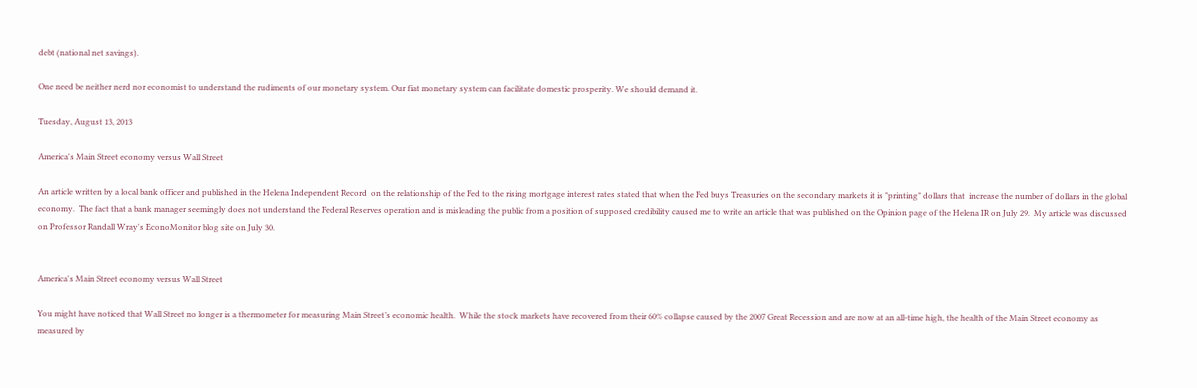debt (national net savings).

One need be neither nerd nor economist to understand the rudiments of our monetary system. Our fiat monetary system can facilitate domestic prosperity. We should demand it.

Tuesday, August 13, 2013

America's Main Street economy versus Wall Street

An article written by a local bank officer and published in the Helena Independent Record  on the relationship of the Fed to the rising mortgage interest rates stated that when the Fed buys Treasuries on the secondary markets it is "printing" dollars that  increase the number of dollars in the global economy.  The fact that a bank manager seemingly does not understand the Federal Reserves operation and is misleading the public from a position of supposed credibility caused me to write an article that was published on the Opinion page of the Helena IR on July 29.  My article was discussed on Professor Randall Wray's EconoMonitor blog site on July 30.


America's Main Street economy versus Wall Street

You might have noticed that Wall Street no longer is a thermometer for measuring Main Street’s economic health.  While the stock markets have recovered from their 60% collapse caused by the 2007 Great Recession and are now at an all-time high, the health of the Main Street economy as measured by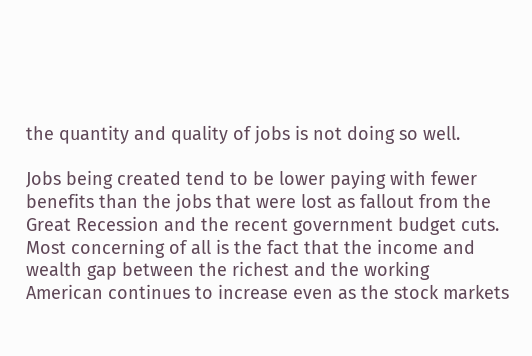the quantity and quality of jobs is not doing so well.

Jobs being created tend to be lower paying with fewer benefits than the jobs that were lost as fallout from the Great Recession and the recent government budget cuts.  Most concerning of all is the fact that the income and wealth gap between the richest and the working American continues to increase even as the stock markets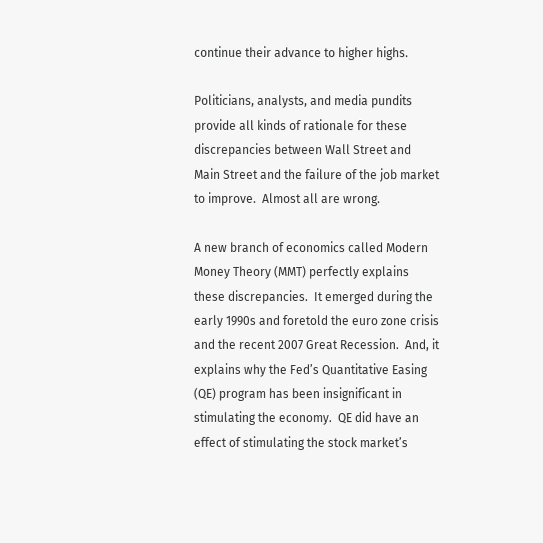continue their advance to higher highs.

Politicians, analysts, and media pundits provide all kinds of rationale for these discrepancies between Wall Street and Main Street and the failure of the job market to improve.  Almost all are wrong.

A new branch of economics called Modern Money Theory (MMT) perfectly explains these discrepancies.  It emerged during the early 1990s and foretold the euro zone crisis and the recent 2007 Great Recession.  And, it explains why the Fed’s Quantitative Easing (QE) program has been insignificant in stimulating the economy.  QE did have an effect of stimulating the stock market’s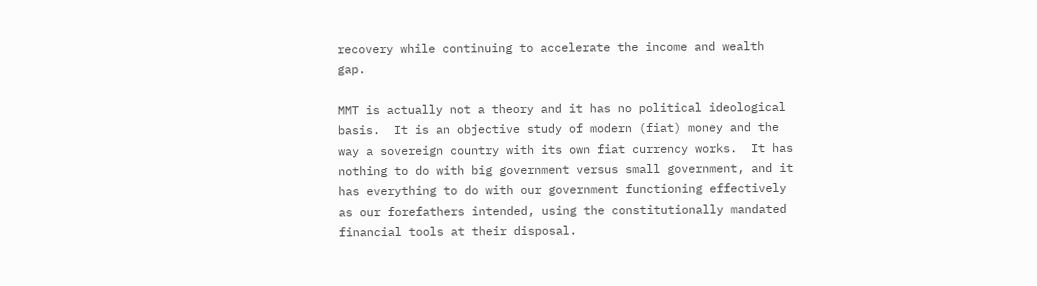recovery while continuing to accelerate the income and wealth gap.

MMT is actually not a theory and it has no political ideological basis.  It is an objective study of modern (fiat) money and the way a sovereign country with its own fiat currency works.  It has nothing to do with big government versus small government, and it has everything to do with our government functioning effectively as our forefathers intended, using the constitutionally mandated financial tools at their disposal.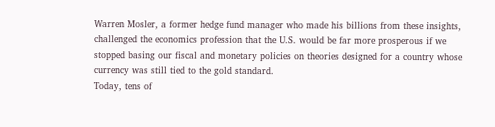Warren Mosler, a former hedge fund manager who made his billions from these insights, challenged the economics profession that the U.S. would be far more prosperous if we stopped basing our fiscal and monetary policies on theories designed for a country whose currency was still tied to the gold standard.
Today, tens of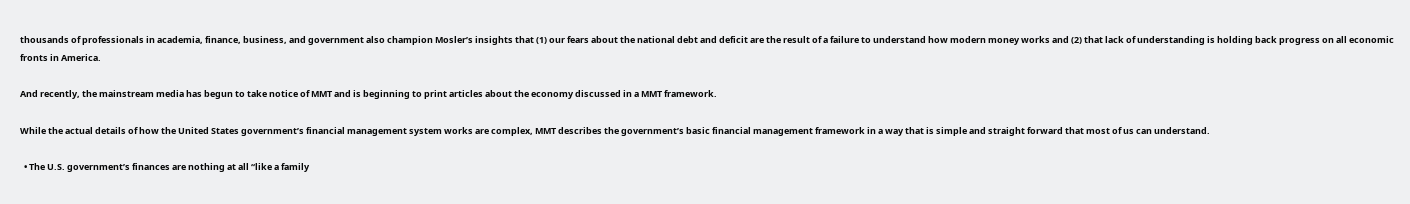thousands of professionals in academia, finance, business, and government also champion Mosler’s insights that (1) our fears about the national debt and deficit are the result of a failure to understand how modern money works and (2) that lack of understanding is holding back progress on all economic fronts in America.

And recently, the mainstream media has begun to take notice of MMT and is beginning to print articles about the economy discussed in a MMT framework.

While the actual details of how the United States government’s financial management system works are complex, MMT describes the government’s basic financial management framework in a way that is simple and straight forward that most of us can understand.

  • The U.S. government’s finances are nothing at all “like a family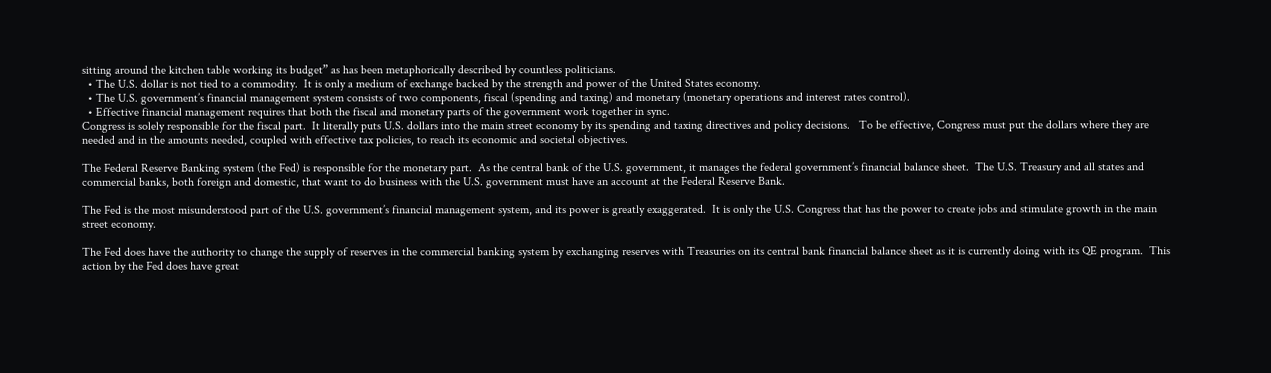sitting around the kitchen table working its budget” as has been metaphorically described by countless politicians.
  • The U.S. dollar is not tied to a commodity.  It is only a medium of exchange backed by the strength and power of the United States economy.
  • The U.S. government’s financial management system consists of two components, fiscal (spending and taxing) and monetary (monetary operations and interest rates control).
  • Effective financial management requires that both the fiscal and monetary parts of the government work together in sync.
Congress is solely responsible for the fiscal part.  It literally puts U.S. dollars into the main street economy by its spending and taxing directives and policy decisions.   To be effective, Congress must put the dollars where they are needed and in the amounts needed, coupled with effective tax policies, to reach its economic and societal objectives.

The Federal Reserve Banking system (the Fed) is responsible for the monetary part.  As the central bank of the U.S. government, it manages the federal government’s financial balance sheet.  The U.S. Treasury and all states and commercial banks, both foreign and domestic, that want to do business with the U.S. government must have an account at the Federal Reserve Bank.

The Fed is the most misunderstood part of the U.S. government’s financial management system, and its power is greatly exaggerated.  It is only the U.S. Congress that has the power to create jobs and stimulate growth in the main street economy.

The Fed does have the authority to change the supply of reserves in the commercial banking system by exchanging reserves with Treasuries on its central bank financial balance sheet as it is currently doing with its QE program.  This action by the Fed does have great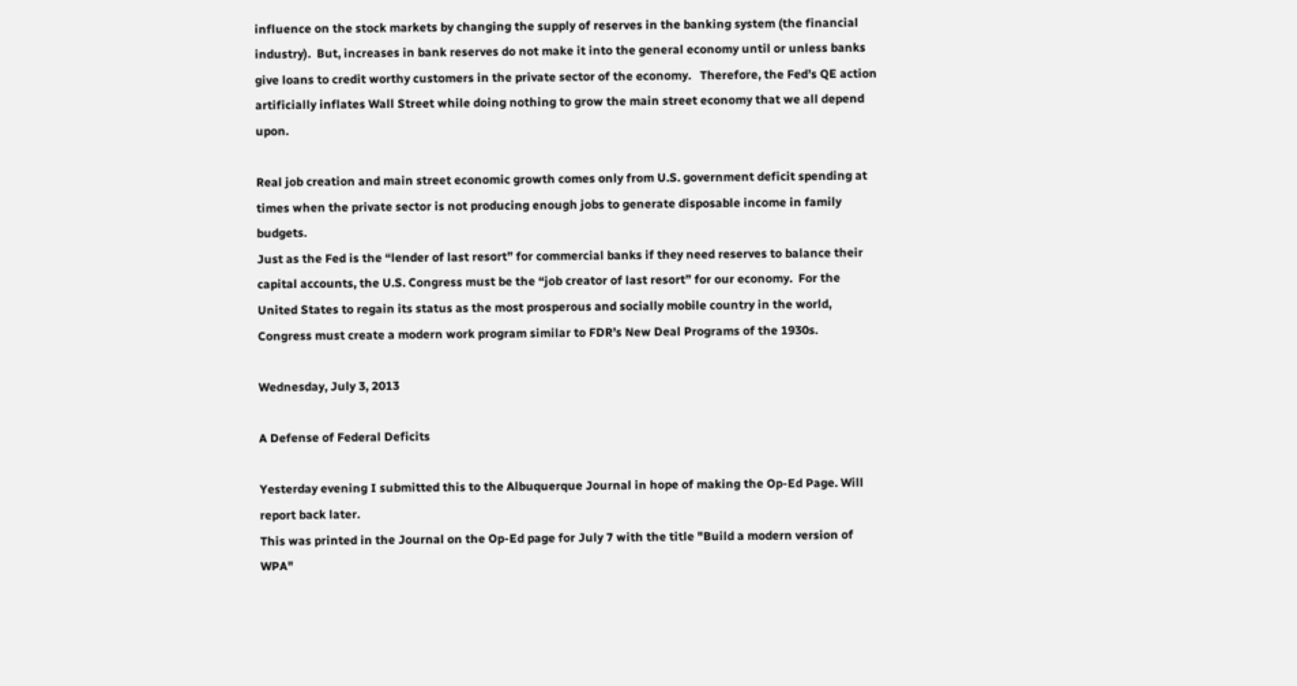influence on the stock markets by changing the supply of reserves in the banking system (the financial industry).  But, increases in bank reserves do not make it into the general economy until or unless banks give loans to credit worthy customers in the private sector of the economy.   Therefore, the Fed’s QE action artificially inflates Wall Street while doing nothing to grow the main street economy that we all depend upon.

Real job creation and main street economic growth comes only from U.S. government deficit spending at times when the private sector is not producing enough jobs to generate disposable income in family budgets.
Just as the Fed is the “lender of last resort” for commercial banks if they need reserves to balance their capital accounts, the U.S. Congress must be the “job creator of last resort” for our economy.  For the United States to regain its status as the most prosperous and socially mobile country in the world, Congress must create a modern work program similar to FDR’s New Deal Programs of the 1930s.

Wednesday, July 3, 2013

A Defense of Federal Deficits

Yesterday evening I submitted this to the Albuquerque Journal in hope of making the Op-Ed Page. Will report back later.
This was printed in the Journal on the Op-Ed page for July 7 with the title "Build a modern version of WPA"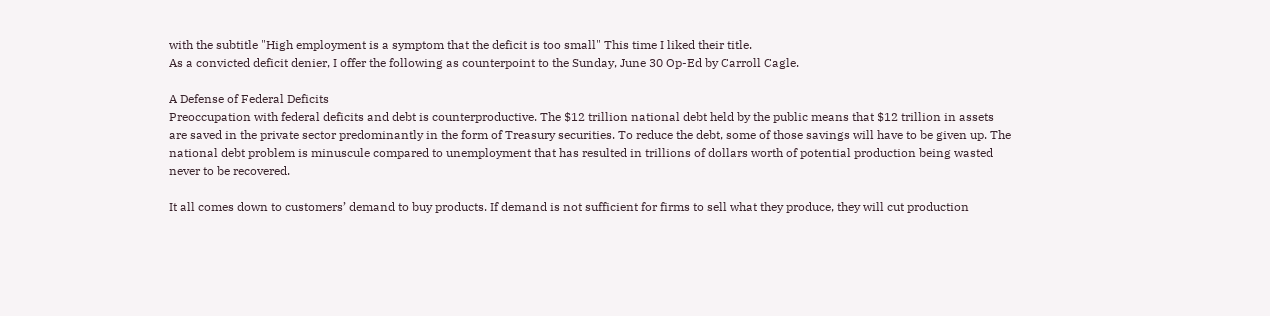with the subtitle "High employment is a symptom that the deficit is too small" This time I liked their title.
As a convicted deficit denier, I offer the following as counterpoint to the Sunday, June 30 Op-Ed by Carroll Cagle.

A Defense of Federal Deficits
Preoccupation with federal deficits and debt is counterproductive. The $12 trillion national debt held by the public means that $12 trillion in assets are saved in the private sector predominantly in the form of Treasury securities. To reduce the debt, some of those savings will have to be given up. The national debt problem is minuscule compared to unemployment that has resulted in trillions of dollars worth of potential production being wasted never to be recovered.

It all comes down to customers’ demand to buy products. If demand is not sufficient for firms to sell what they produce, they will cut production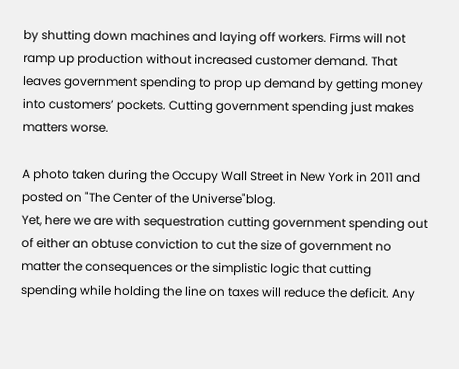by shutting down machines and laying off workers. Firms will not ramp up production without increased customer demand. That leaves government spending to prop up demand by getting money into customers’ pockets. Cutting government spending just makes matters worse.

A photo taken during the Occupy Wall Street in New York in 2011 and posted on "The Center of the Universe"blog.
Yet, here we are with sequestration cutting government spending out of either an obtuse conviction to cut the size of government no matter the consequences or the simplistic logic that cutting spending while holding the line on taxes will reduce the deficit. Any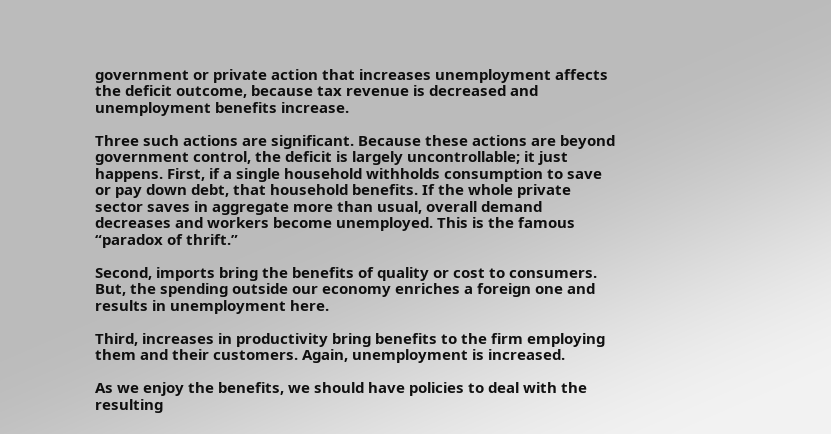government or private action that increases unemployment affects the deficit outcome, because tax revenue is decreased and unemployment benefits increase.

Three such actions are significant. Because these actions are beyond government control, the deficit is largely uncontrollable; it just happens. First, if a single household withholds consumption to save or pay down debt, that household benefits. If the whole private sector saves in aggregate more than usual, overall demand decreases and workers become unemployed. This is the famous “paradox of thrift.”

Second, imports bring the benefits of quality or cost to consumers. But, the spending outside our economy enriches a foreign one and results in unemployment here.

Third, increases in productivity bring benefits to the firm employing them and their customers. Again, unemployment is increased.

As we enjoy the benefits, we should have policies to deal with the resulting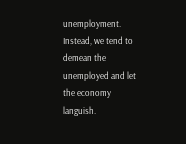unemployment. Instead, we tend to demean the unemployed and let the economy languish.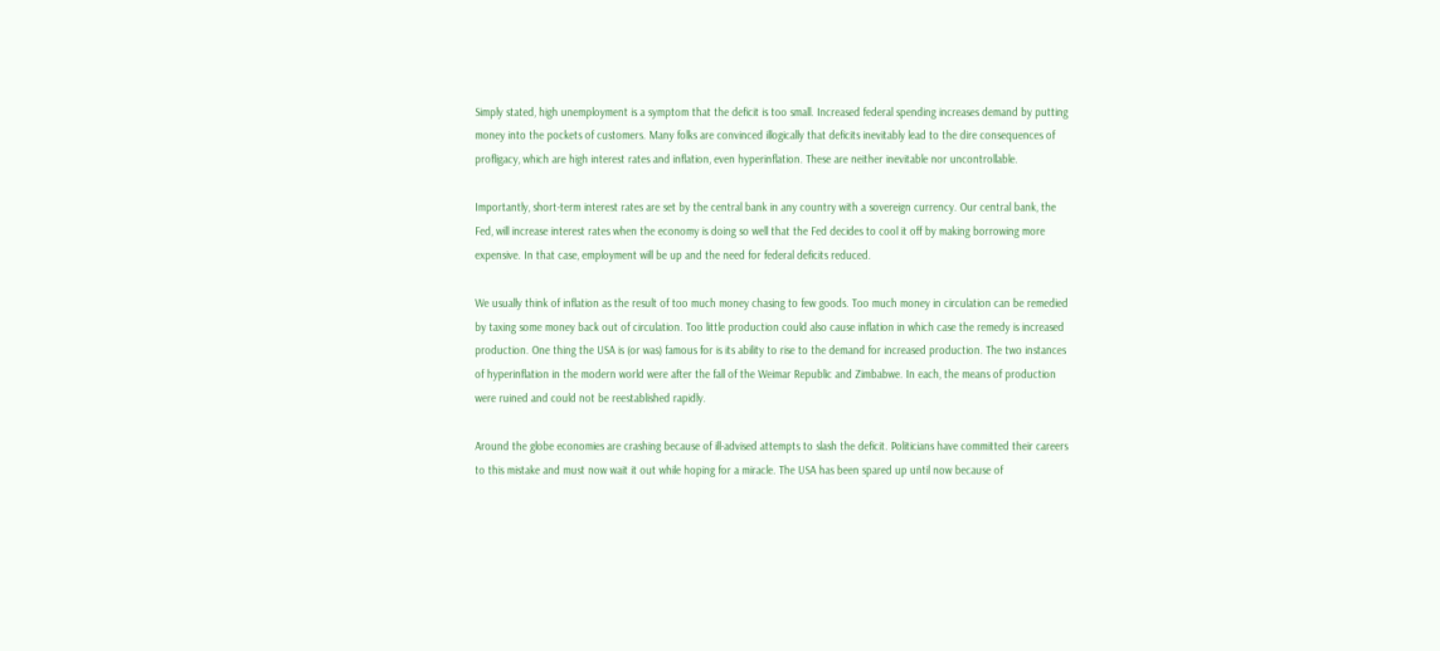Simply stated, high unemployment is a symptom that the deficit is too small. Increased federal spending increases demand by putting money into the pockets of customers. Many folks are convinced illogically that deficits inevitably lead to the dire consequences of profligacy, which are high interest rates and inflation, even hyperinflation. These are neither inevitable nor uncontrollable.

Importantly, short-term interest rates are set by the central bank in any country with a sovereign currency. Our central bank, the Fed, will increase interest rates when the economy is doing so well that the Fed decides to cool it off by making borrowing more expensive. In that case, employment will be up and the need for federal deficits reduced.

We usually think of inflation as the result of too much money chasing to few goods. Too much money in circulation can be remedied by taxing some money back out of circulation. Too little production could also cause inflation in which case the remedy is increased production. One thing the USA is (or was) famous for is its ability to rise to the demand for increased production. The two instances of hyperinflation in the modern world were after the fall of the Weimar Republic and Zimbabwe. In each, the means of production were ruined and could not be reestablished rapidly.

Around the globe economies are crashing because of ill-advised attempts to slash the deficit. Politicians have committed their careers to this mistake and must now wait it out while hoping for a miracle. The USA has been spared up until now because of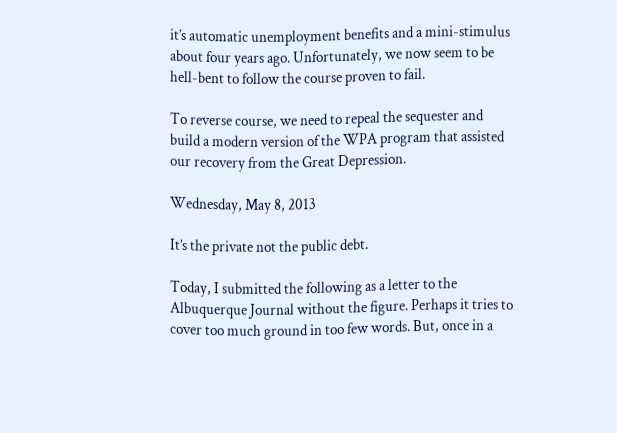it’s automatic unemployment benefits and a mini-stimulus about four years ago. Unfortunately, we now seem to be hell-bent to follow the course proven to fail.

To reverse course, we need to repeal the sequester and build a modern version of the WPA program that assisted our recovery from the Great Depression.

Wednesday, May 8, 2013

It’s the private not the public debt.

Today, I submitted the following as a letter to the Albuquerque Journal without the figure. Perhaps it tries to cover too much ground in too few words. But, once in a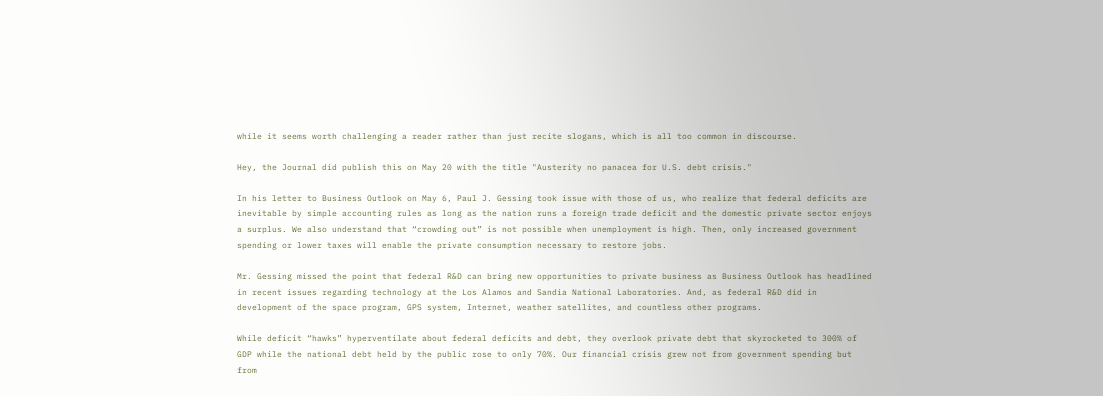while it seems worth challenging a reader rather than just recite slogans, which is all too common in discourse.

Hey, the Journal did publish this on May 20 with the title "Austerity no panacea for U.S. debt crisis."

In his letter to Business Outlook on May 6, Paul J. Gessing took issue with those of us, who realize that federal deficits are inevitable by simple accounting rules as long as the nation runs a foreign trade deficit and the domestic private sector enjoys a surplus. We also understand that “crowding out” is not possible when unemployment is high. Then, only increased government spending or lower taxes will enable the private consumption necessary to restore jobs.

Mr. Gessing missed the point that federal R&D can bring new opportunities to private business as Business Outlook has headlined in recent issues regarding technology at the Los Alamos and Sandia National Laboratories. And, as federal R&D did in development of the space program, GPS system, Internet, weather satellites, and countless other programs.

While deficit “hawks” hyperventilate about federal deficits and debt, they overlook private debt that skyrocketed to 300% of GDP while the national debt held by the public rose to only 70%. Our financial crisis grew not from government spending but from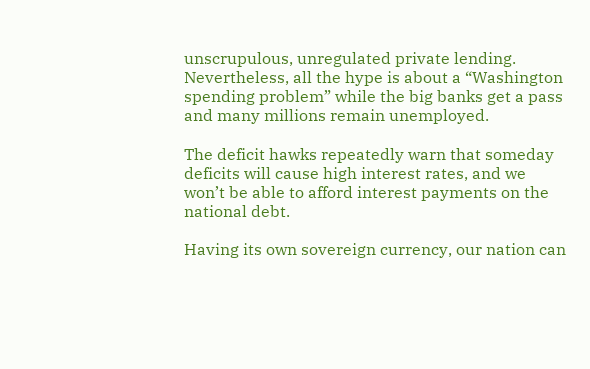unscrupulous, unregulated private lending. Nevertheless, all the hype is about a “Washington spending problem” while the big banks get a pass and many millions remain unemployed.

The deficit hawks repeatedly warn that someday deficits will cause high interest rates, and we won’t be able to afford interest payments on the national debt.

Having its own sovereign currency, our nation can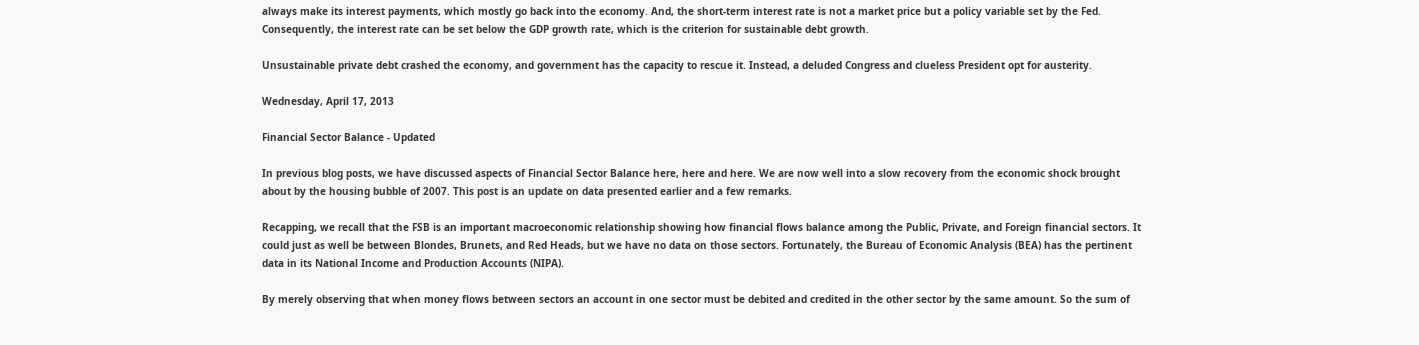always make its interest payments, which mostly go back into the economy. And, the short-term interest rate is not a market price but a policy variable set by the Fed. Consequently, the interest rate can be set below the GDP growth rate, which is the criterion for sustainable debt growth.

Unsustainable private debt crashed the economy, and government has the capacity to rescue it. Instead, a deluded Congress and clueless President opt for austerity.

Wednesday, April 17, 2013

Financial Sector Balance - Updated

In previous blog posts, we have discussed aspects of Financial Sector Balance here, here and here. We are now well into a slow recovery from the economic shock brought about by the housing bubble of 2007. This post is an update on data presented earlier and a few remarks.

Recapping, we recall that the FSB is an important macroeconomic relationship showing how financial flows balance among the Public, Private, and Foreign financial sectors. It could just as well be between Blondes, Brunets, and Red Heads, but we have no data on those sectors. Fortunately, the Bureau of Economic Analysis (BEA) has the pertinent data in its National Income and Production Accounts (NIPA).

By merely observing that when money flows between sectors an account in one sector must be debited and credited in the other sector by the same amount. So the sum of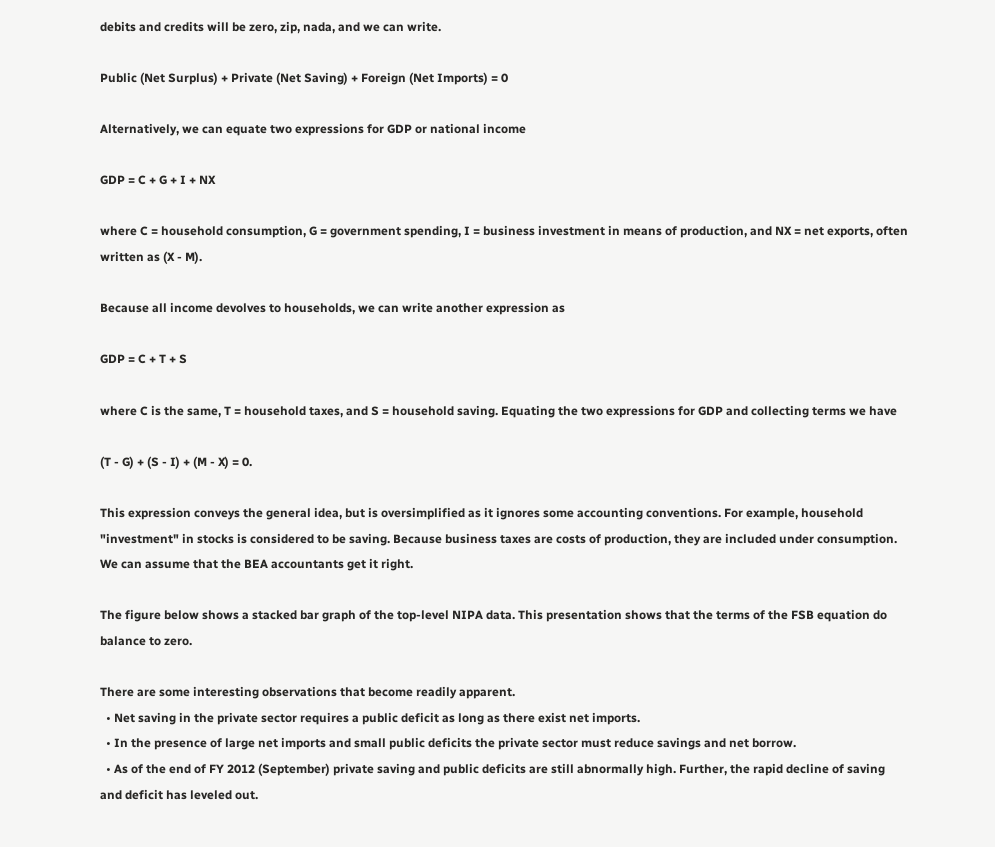debits and credits will be zero, zip, nada, and we can write.

Public (Net Surplus) + Private (Net Saving) + Foreign (Net Imports) = 0

Alternatively, we can equate two expressions for GDP or national income

GDP = C + G + I + NX

where C = household consumption, G = government spending, I = business investment in means of production, and NX = net exports, often written as (X - M).

Because all income devolves to households, we can write another expression as

GDP = C + T + S

where C is the same, T = household taxes, and S = household saving. Equating the two expressions for GDP and collecting terms we have

(T - G) + (S - I) + (M - X) = 0.

This expression conveys the general idea, but is oversimplified as it ignores some accounting conventions. For example, household "investment" in stocks is considered to be saving. Because business taxes are costs of production, they are included under consumption. We can assume that the BEA accountants get it right.

The figure below shows a stacked bar graph of the top-level NIPA data. This presentation shows that the terms of the FSB equation do balance to zero.

There are some interesting observations that become readily apparent.
  • Net saving in the private sector requires a public deficit as long as there exist net imports.
  • In the presence of large net imports and small public deficits the private sector must reduce savings and net borrow.
  • As of the end of FY 2012 (September) private saving and public deficits are still abnormally high. Further, the rapid decline of saving and deficit has leveled out.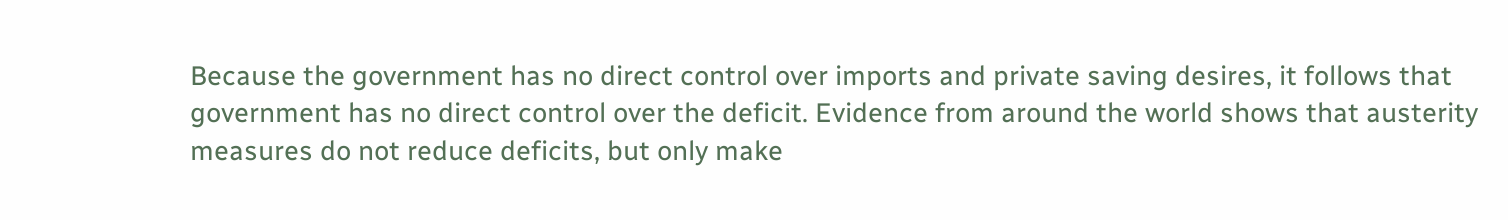Because the government has no direct control over imports and private saving desires, it follows that government has no direct control over the deficit. Evidence from around the world shows that austerity measures do not reduce deficits, but only make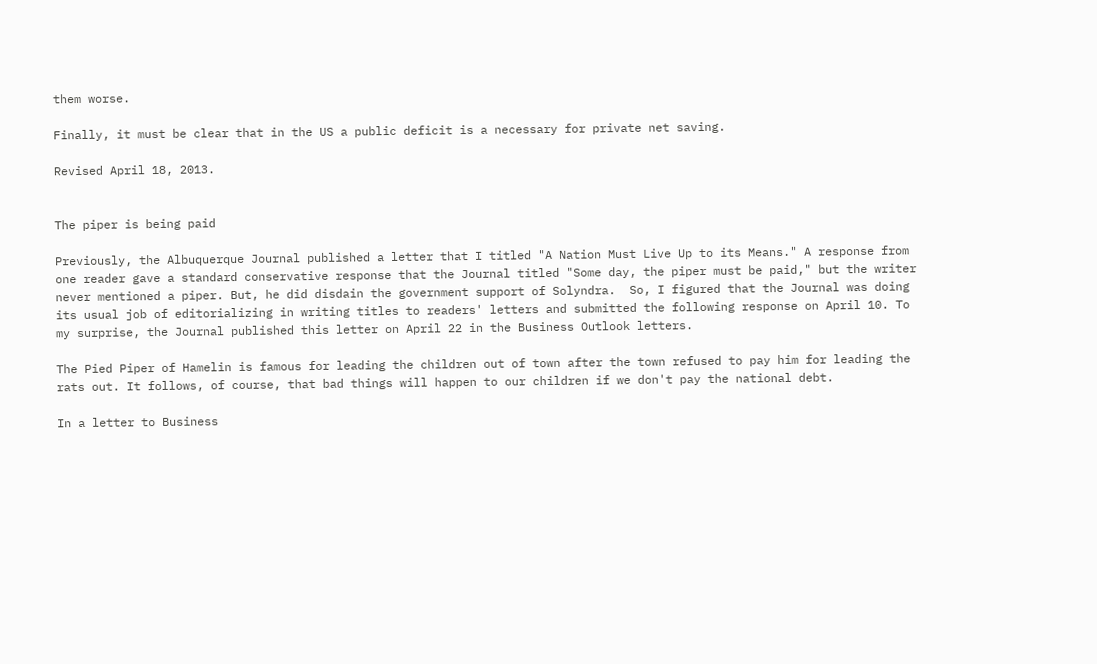them worse.

Finally, it must be clear that in the US a public deficit is a necessary for private net saving.

Revised April 18, 2013.


The piper is being paid

Previously, the Albuquerque Journal published a letter that I titled "A Nation Must Live Up to its Means." A response from one reader gave a standard conservative response that the Journal titled "Some day, the piper must be paid," but the writer never mentioned a piper. But, he did disdain the government support of Solyndra.  So, I figured that the Journal was doing its usual job of editorializing in writing titles to readers' letters and submitted the following response on April 10. To my surprise, the Journal published this letter on April 22 in the Business Outlook letters.

The Pied Piper of Hamelin is famous for leading the children out of town after the town refused to pay him for leading the rats out. It follows, of course, that bad things will happen to our children if we don't pay the national debt.

In a letter to Business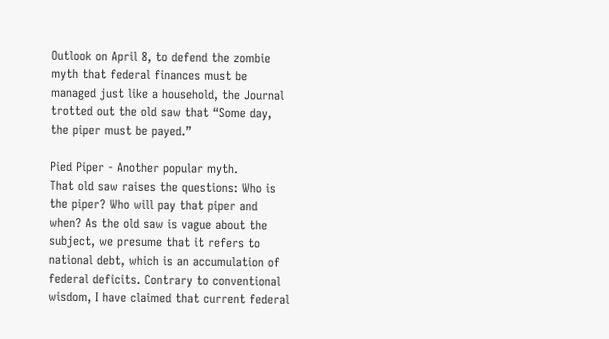Outlook on April 8, to defend the zombie myth that federal finances must be managed just like a household, the Journal trotted out the old saw that “Some day, the piper must be payed.”

Pied Piper - Another popular myth.
That old saw raises the questions: Who is the piper? Who will pay that piper and when? As the old saw is vague about the subject, we presume that it refers to national debt, which is an accumulation of federal deficits. Contrary to conventional wisdom, I have claimed that current federal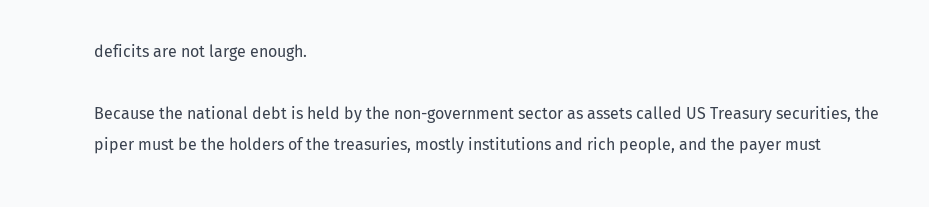deficits are not large enough.

Because the national debt is held by the non-government sector as assets called US Treasury securities, the piper must be the holders of the treasuries, mostly institutions and rich people, and the payer must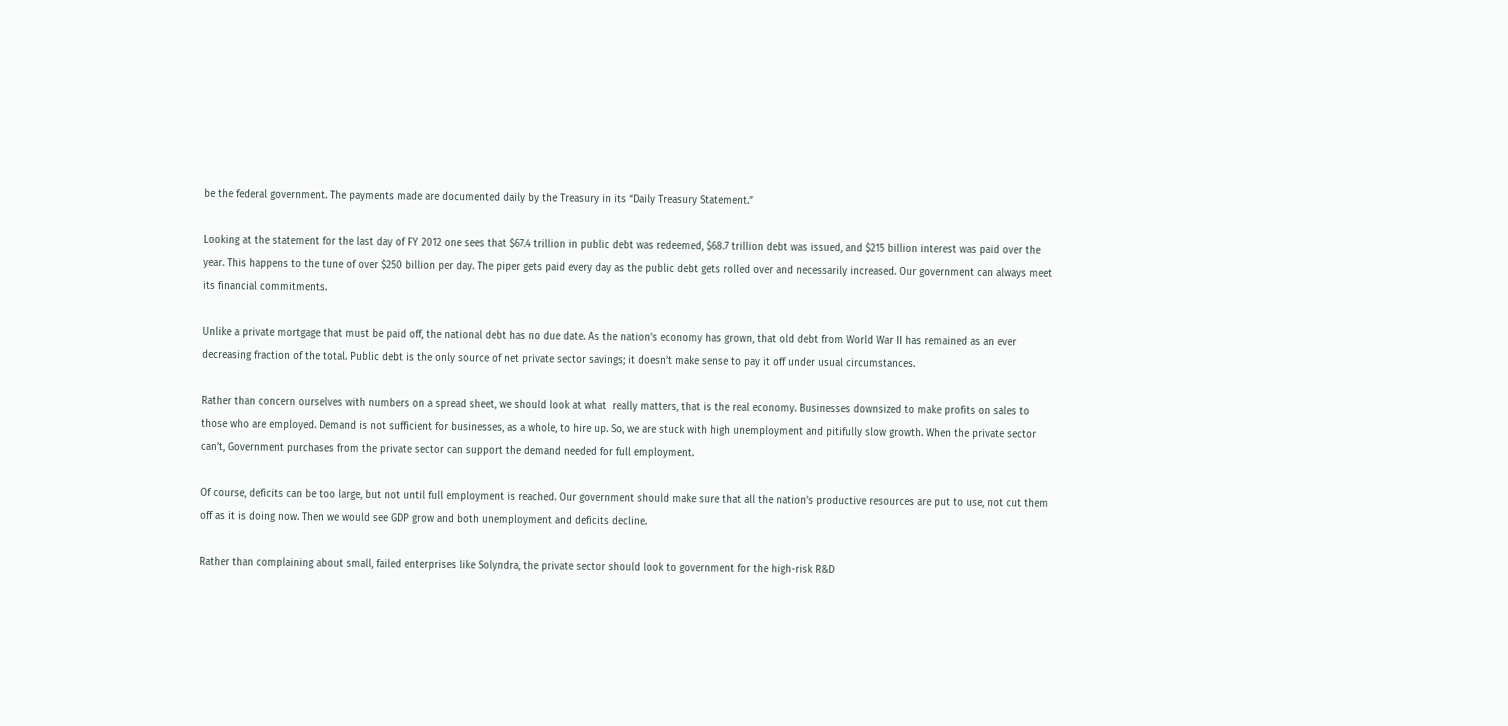be the federal government. The payments made are documented daily by the Treasury in its “Daily Treasury Statement.”

Looking at the statement for the last day of FY 2012 one sees that $67.4 trillion in public debt was redeemed, $68.7 trillion debt was issued, and $215 billion interest was paid over the year. This happens to the tune of over $250 billion per day. The piper gets paid every day as the public debt gets rolled over and necessarily increased. Our government can always meet its financial commitments.

Unlike a private mortgage that must be paid off, the national debt has no due date. As the nation’s economy has grown, that old debt from World War II has remained as an ever decreasing fraction of the total. Public debt is the only source of net private sector savings; it doesn’t make sense to pay it off under usual circumstances.

Rather than concern ourselves with numbers on a spread sheet, we should look at what  really matters, that is the real economy. Businesses downsized to make profits on sales to those who are employed. Demand is not sufficient for businesses, as a whole, to hire up. So, we are stuck with high unemployment and pitifully slow growth. When the private sector can’t, Government purchases from the private sector can support the demand needed for full employment.

Of course, deficits can be too large, but not until full employment is reached. Our government should make sure that all the nation’s productive resources are put to use, not cut them off as it is doing now. Then we would see GDP grow and both unemployment and deficits decline.

Rather than complaining about small, failed enterprises like Solyndra, the private sector should look to government for the high-risk R&D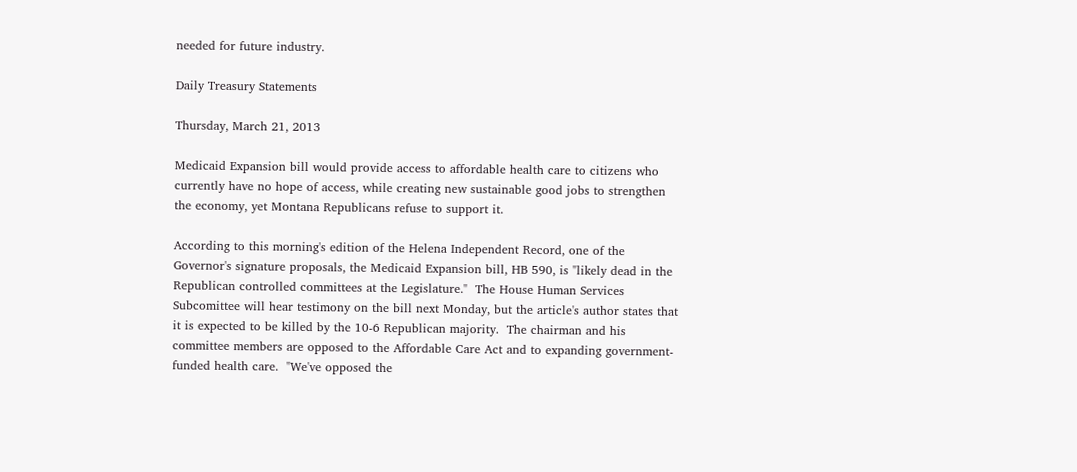needed for future industry.

Daily Treasury Statements

Thursday, March 21, 2013

Medicaid Expansion bill would provide access to affordable health care to citizens who currently have no hope of access, while creating new sustainable good jobs to strengthen the economy, yet Montana Republicans refuse to support it.

According to this morning's edition of the Helena Independent Record, one of the Governor's signature proposals, the Medicaid Expansion bill, HB 590, is "likely dead in the Republican controlled committees at the Legislature."  The House Human Services Subcomittee will hear testimony on the bill next Monday, but the article's author states that it is expected to be killed by the 10-6 Republican majority.  The chairman and his committee members are opposed to the Affordable Care Act and to expanding government-funded health care.  "We've opposed the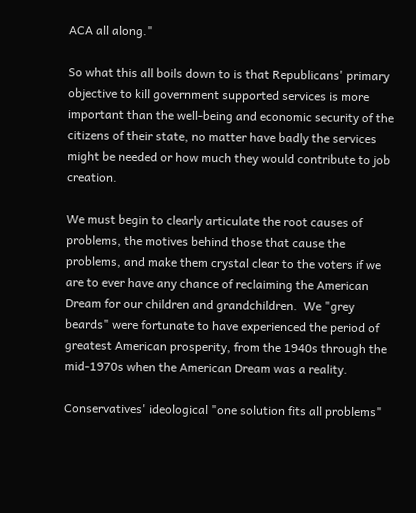ACA all along."

So what this all boils down to is that Republicans' primary objective to kill government supported services is more important than the well-being and economic security of the citizens of their state, no matter have badly the services might be needed or how much they would contribute to job creation.

We must begin to clearly articulate the root causes of problems, the motives behind those that cause the problems, and make them crystal clear to the voters if we are to ever have any chance of reclaiming the American Dream for our children and grandchildren.  We "grey beards" were fortunate to have experienced the period of greatest American prosperity, from the 1940s through the mid-1970s when the American Dream was a reality.

Conservatives' ideological "one solution fits all problems"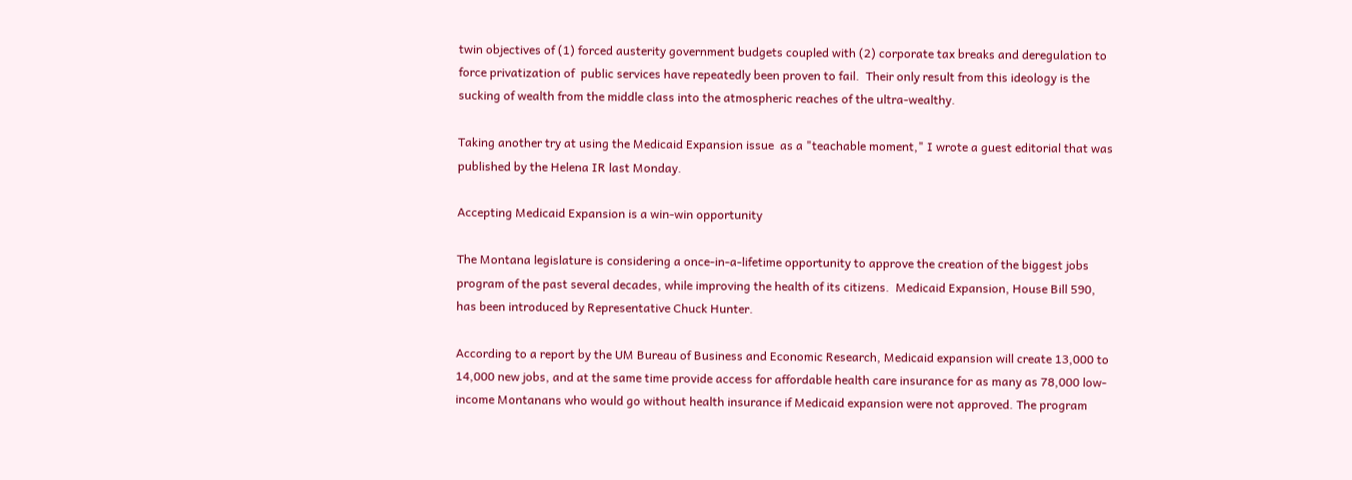twin objectives of (1) forced austerity government budgets coupled with (2) corporate tax breaks and deregulation to force privatization of  public services have repeatedly been proven to fail.  Their only result from this ideology is the sucking of wealth from the middle class into the atmospheric reaches of the ultra-wealthy.

Taking another try at using the Medicaid Expansion issue  as a "teachable moment," I wrote a guest editorial that was published by the Helena IR last Monday.

Accepting Medicaid Expansion is a win-win opportunity

The Montana legislature is considering a once-in-a-lifetime opportunity to approve the creation of the biggest jobs program of the past several decades, while improving the health of its citizens.  Medicaid Expansion, House Bill 590, has been introduced by Representative Chuck Hunter.

According to a report by the UM Bureau of Business and Economic Research, Medicaid expansion will create 13,000 to 14,000 new jobs, and at the same time provide access for affordable health care insurance for as many as 78,000 low-income Montanans who would go without health insurance if Medicaid expansion were not approved. The program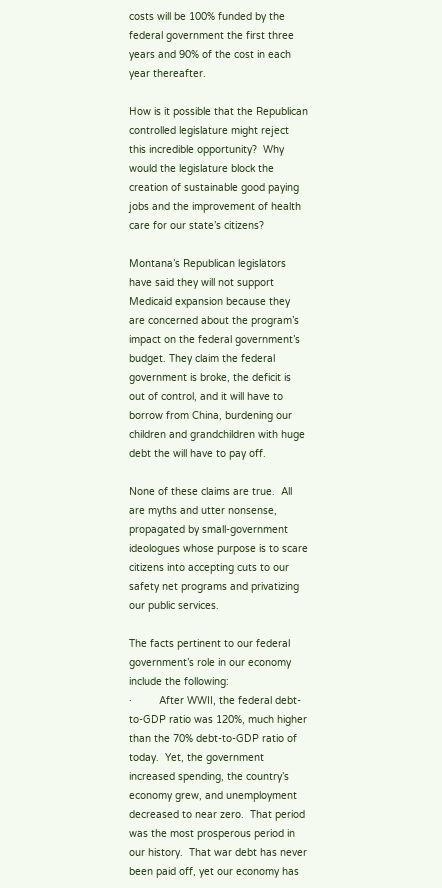costs will be 100% funded by the federal government the first three years and 90% of the cost in each year thereafter.

How is it possible that the Republican controlled legislature might reject this incredible opportunity?  Why would the legislature block the creation of sustainable good paying jobs and the improvement of health care for our state’s citizens?

Montana’s Republican legislators have said they will not support Medicaid expansion because they are concerned about the program’s impact on the federal government’s budget. They claim the federal government is broke, the deficit is out of control, and it will have to borrow from China, burdening our children and grandchildren with huge debt the will have to pay off.

None of these claims are true.  All are myths and utter nonsense, propagated by small-government ideologues whose purpose is to scare citizens into accepting cuts to our safety net programs and privatizing our public services.

The facts pertinent to our federal government’s role in our economy include the following:
·         After WWII, the federal debt-to-GDP ratio was 120%, much higher than the 70% debt-to-GDP ratio of today.  Yet, the government increased spending, the country’s economy grew, and unemployment decreased to near zero.  That period was the most prosperous period in our history.  That war debt has never been paid off, yet our economy has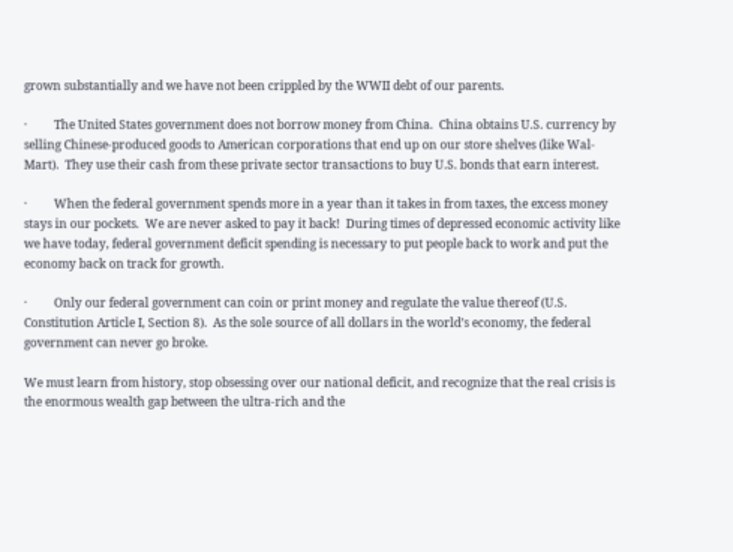grown substantially and we have not been crippled by the WWII debt of our parents.

·         The United States government does not borrow money from China.  China obtains U.S. currency by selling Chinese-produced goods to American corporations that end up on our store shelves (like Wal-Mart).  They use their cash from these private sector transactions to buy U.S. bonds that earn interest.

·         When the federal government spends more in a year than it takes in from taxes, the excess money stays in our pockets.  We are never asked to pay it back!  During times of depressed economic activity like we have today, federal government deficit spending is necessary to put people back to work and put the economy back on track for growth.

·         Only our federal government can coin or print money and regulate the value thereof (U.S. Constitution Article I, Section 8).  As the sole source of all dollars in the world’s economy, the federal government can never go broke.

We must learn from history, stop obsessing over our national deficit, and recognize that the real crisis is the enormous wealth gap between the ultra-rich and the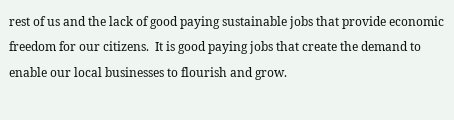rest of us and the lack of good paying sustainable jobs that provide economic freedom for our citizens.  It is good paying jobs that create the demand to enable our local businesses to flourish and grow.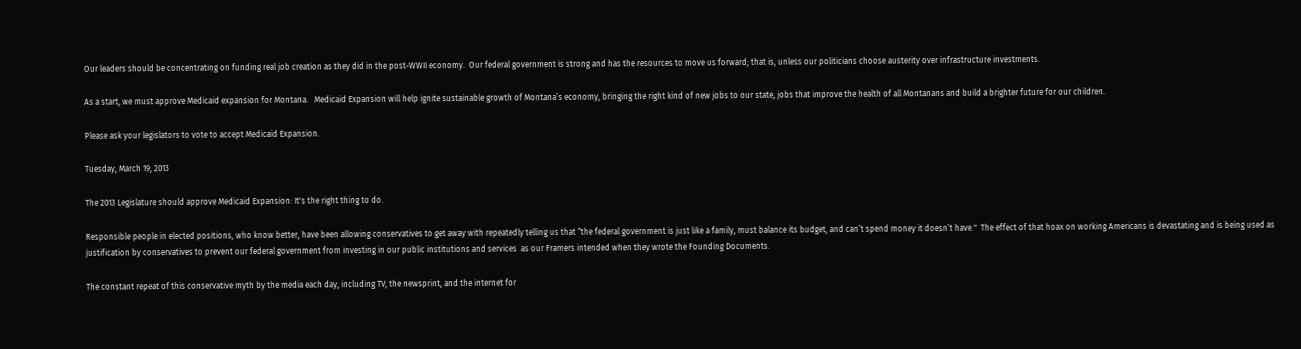Our leaders should be concentrating on funding real job creation as they did in the post-WWII economy.  Our federal government is strong and has the resources to move us forward; that is, unless our politicians choose austerity over infrastructure investments.

As a start, we must approve Medicaid expansion for Montana.   Medicaid Expansion will help ignite sustainable growth of Montana’s economy, bringing the right kind of new jobs to our state, jobs that improve the health of all Montanans and build a brighter future for our children.

Please ask your legislators to vote to accept Medicaid Expansion.

Tuesday, March 19, 2013

The 2013 Legislature should approve Medicaid Expansion: It's the right thing to do.

Responsible people in elected positions, who know better, have been allowing conservatives to get away with repeatedly telling us that “the federal government is just like a family, must balance its budget, and can’t spend money it doesn’t have."  The effect of that hoax on working Americans is devastating and is being used as justification by conservatives to prevent our federal government from investing in our public institutions and services  as our Framers intended when they wrote the Founding Documents.

The constant repeat of this conservative myth by the media each day, including TV, the newsprint, and the internet for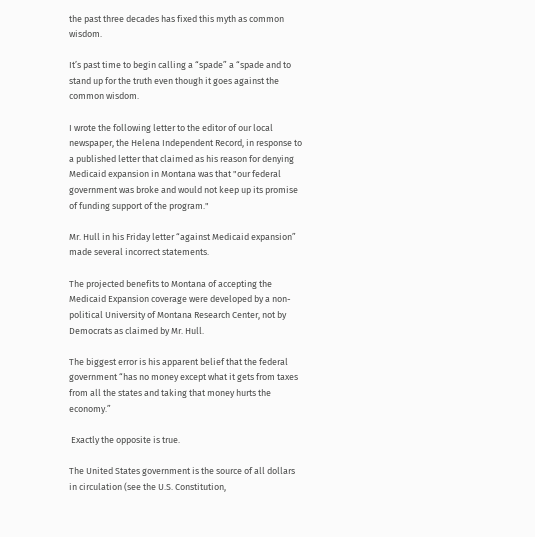the past three decades has fixed this myth as common wisdom.

It’s past time to begin calling a “spade” a “spade and to stand up for the truth even though it goes against the common wisdom.

I wrote the following letter to the editor of our local newspaper, the Helena Independent Record, in response to a published letter that claimed as his reason for denying Medicaid expansion in Montana was that "our federal government was broke and would not keep up its promise of funding support of the program."

Mr. Hull in his Friday letter “against Medicaid expansion” made several incorrect statements.

The projected benefits to Montana of accepting the Medicaid Expansion coverage were developed by a non-political University of Montana Research Center, not by Democrats as claimed by Mr. Hull.

The biggest error is his apparent belief that the federal government “has no money except what it gets from taxes from all the states and taking that money hurts the economy.”

 Exactly the opposite is true.

The United States government is the source of all dollars in circulation (see the U.S. Constitution,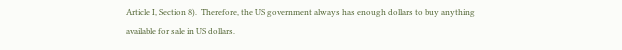Article I, Section 8).  Therefore, the US government always has enough dollars to buy anything available for sale in US dollars.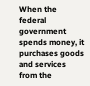When the federal government spends money, it purchases goods and services from the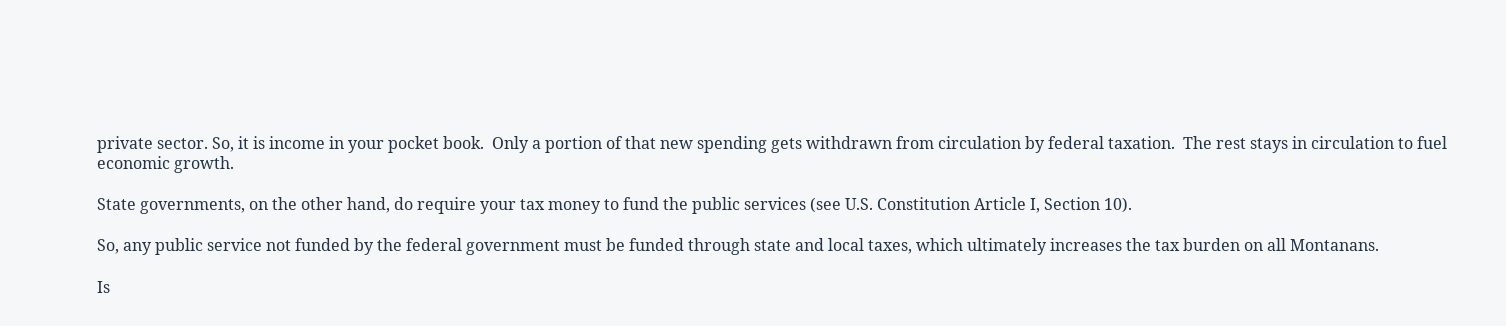private sector. So, it is income in your pocket book.  Only a portion of that new spending gets withdrawn from circulation by federal taxation.  The rest stays in circulation to fuel economic growth.

State governments, on the other hand, do require your tax money to fund the public services (see U.S. Constitution Article I, Section 10).

So, any public service not funded by the federal government must be funded through state and local taxes, which ultimately increases the tax burden on all Montanans.

Is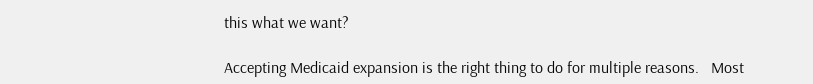this what we want?

Accepting Medicaid expansion is the right thing to do for multiple reasons.   Most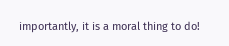importantly, it is a moral thing to do!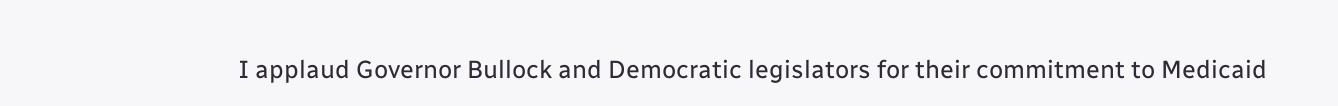I applaud Governor Bullock and Democratic legislators for their commitment to Medicaid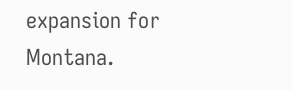expansion for Montana.